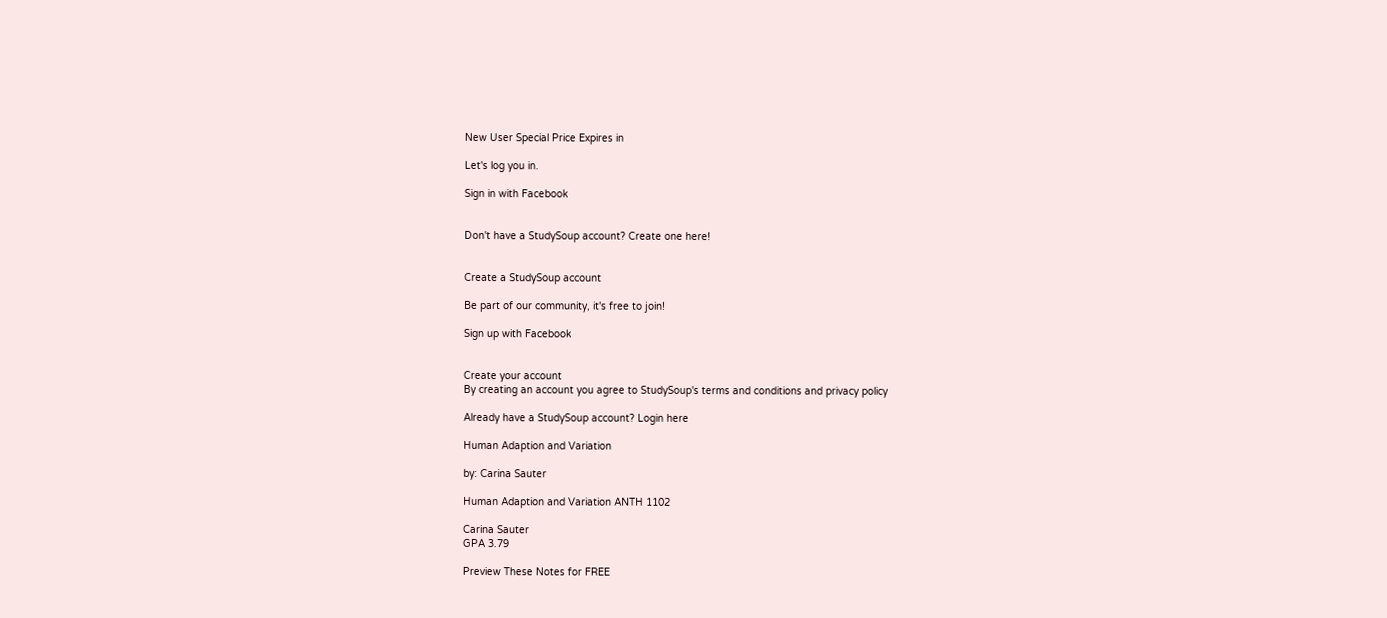New User Special Price Expires in

Let's log you in.

Sign in with Facebook


Don't have a StudySoup account? Create one here!


Create a StudySoup account

Be part of our community, it's free to join!

Sign up with Facebook


Create your account
By creating an account you agree to StudySoup's terms and conditions and privacy policy

Already have a StudySoup account? Login here

Human Adaption and Variation

by: Carina Sauter

Human Adaption and Variation ANTH 1102

Carina Sauter
GPA 3.79

Preview These Notes for FREE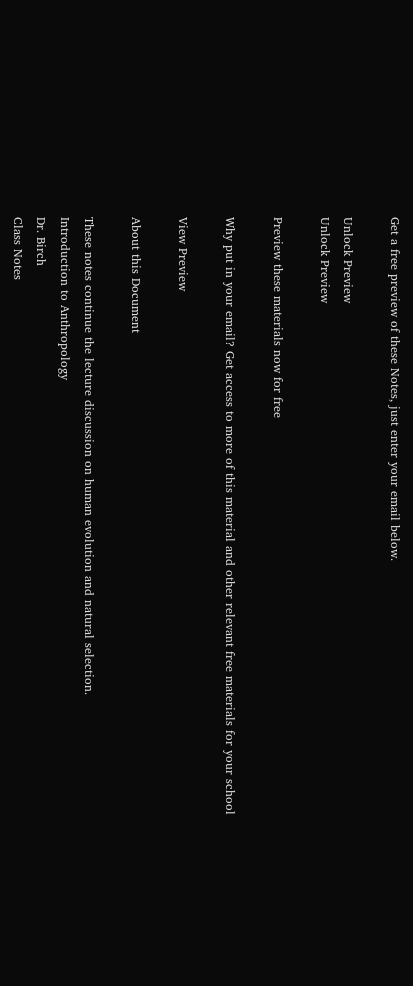Get a free preview of these Notes, just enter your email below.

Unlock Preview
Unlock Preview

Preview these materials now for free

Why put in your email? Get access to more of this material and other relevant free materials for your school

View Preview

About this Document

These notes continue the lecture discussion on human evolution and natural selection.
Introduction to Anthropology
Dr. Birch
Class Notes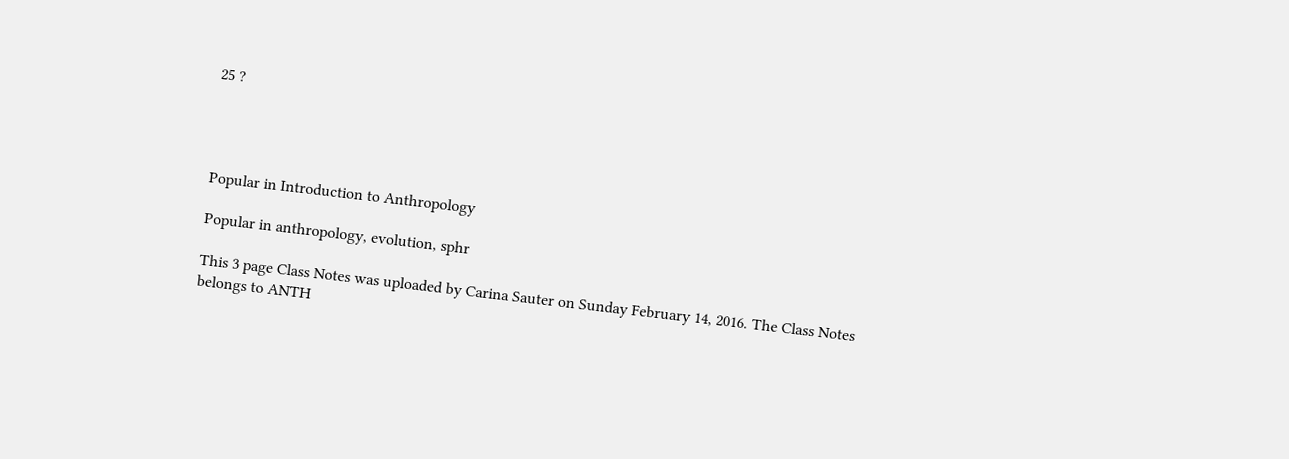25 ?




Popular in Introduction to Anthropology

Popular in anthropology, evolution, sphr

This 3 page Class Notes was uploaded by Carina Sauter on Sunday February 14, 2016. The Class Notes belongs to ANTH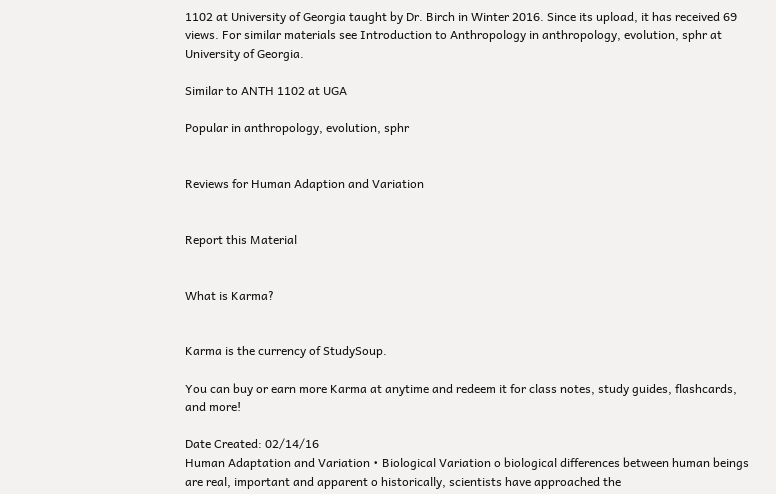1102 at University of Georgia taught by Dr. Birch in Winter 2016. Since its upload, it has received 69 views. For similar materials see Introduction to Anthropology in anthropology, evolution, sphr at University of Georgia.

Similar to ANTH 1102 at UGA

Popular in anthropology, evolution, sphr


Reviews for Human Adaption and Variation


Report this Material


What is Karma?


Karma is the currency of StudySoup.

You can buy or earn more Karma at anytime and redeem it for class notes, study guides, flashcards, and more!

Date Created: 02/14/16
Human Adaptation and Variation • Biological Variation o biological differences between human beings are real, important and apparent o historically, scientists have approached the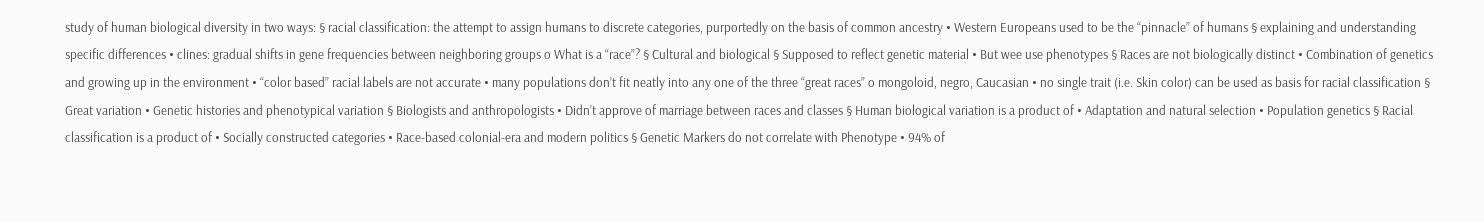study of human biological diversity in two ways: § racial classification: the attempt to assign humans to discrete categories, purportedly on the basis of common ancestry • Western Europeans used to be the “pinnacle” of humans § explaining and understanding specific differences • clines: gradual shifts in gene frequencies between neighboring groups o What is a “race”? § Cultural and biological § Supposed to reflect genetic material • But wee use phenotypes § Races are not biologically distinct • Combination of genetics and growing up in the environment • “color based” racial labels are not accurate • many populations don’t fit neatly into any one of the three “great races” o mongoloid, negro, Caucasian • no single trait (i.e. Skin color) can be used as basis for racial classification § Great variation • Genetic histories and phenotypical variation § Biologists and anthropologists • Didn’t approve of marriage between races and classes § Human biological variation is a product of • Adaptation and natural selection • Population genetics § Racial classification is a product of • Socially constructed categories • Race-based colonial-era and modern politics § Genetic Markers do not correlate with Phenotype • 94% of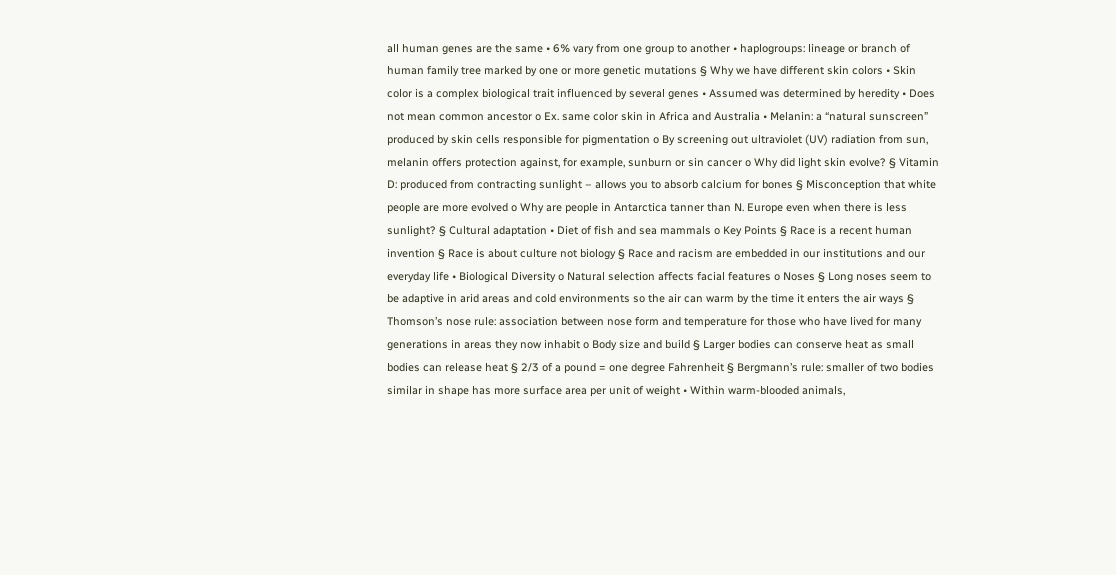all human genes are the same • 6% vary from one group to another • haplogroups: lineage or branch of human family tree marked by one or more genetic mutations § Why we have different skin colors • Skin color is a complex biological trait influenced by several genes • Assumed was determined by heredity • Does not mean common ancestor o Ex. same color skin in Africa and Australia • Melanin: a “natural sunscreen” produced by skin cells responsible for pigmentation o By screening out ultraviolet (UV) radiation from sun, melanin offers protection against, for example, sunburn or sin cancer o Why did light skin evolve? § Vitamin D: produced from contracting sunlight – allows you to absorb calcium for bones § Misconception that white people are more evolved o Why are people in Antarctica tanner than N. Europe even when there is less sunlight? § Cultural adaptation • Diet of fish and sea mammals o Key Points § Race is a recent human invention § Race is about culture not biology § Race and racism are embedded in our institutions and our everyday life • Biological Diversity o Natural selection affects facial features o Noses § Long noses seem to be adaptive in arid areas and cold environments so the air can warm by the time it enters the air ways § Thomson’s nose rule: association between nose form and temperature for those who have lived for many generations in areas they now inhabit o Body size and build § Larger bodies can conserve heat as small bodies can release heat § 2/3 of a pound = one degree Fahrenheit § Bergmann’s rule: smaller of two bodies similar in shape has more surface area per unit of weight • Within warm-blooded animals,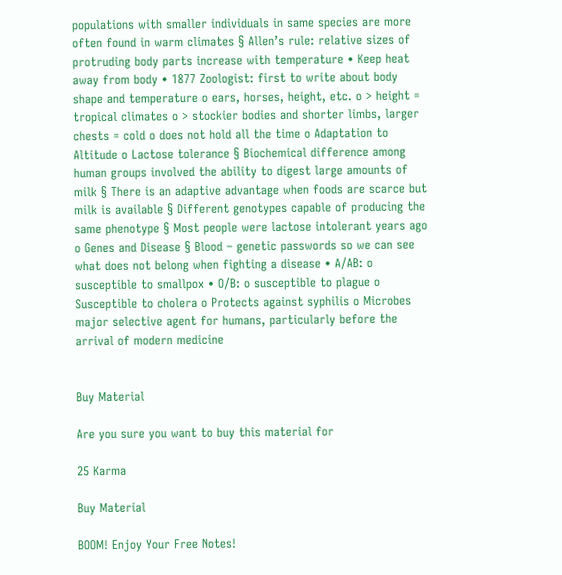populations with smaller individuals in same species are more often found in warm climates § Allen’s rule: relative sizes of protruding body parts increase with temperature • Keep heat away from body • 1877 Zoologist: first to write about body shape and temperature o ears, horses, height, etc. o > height = tropical climates o > stockier bodies and shorter limbs, larger chests = cold o does not hold all the time o Adaptation to Altitude o Lactose tolerance § Biochemical difference among human groups involved the ability to digest large amounts of milk § There is an adaptive advantage when foods are scarce but milk is available § Different genotypes capable of producing the same phenotype § Most people were lactose intolerant years ago o Genes and Disease § Blood – genetic passwords so we can see what does not belong when fighting a disease • A/AB: o susceptible to smallpox • O/B: o susceptible to plague o Susceptible to cholera o Protects against syphilis o Microbes major selective agent for humans, particularly before the arrival of modern medicine


Buy Material

Are you sure you want to buy this material for

25 Karma

Buy Material

BOOM! Enjoy Your Free Notes!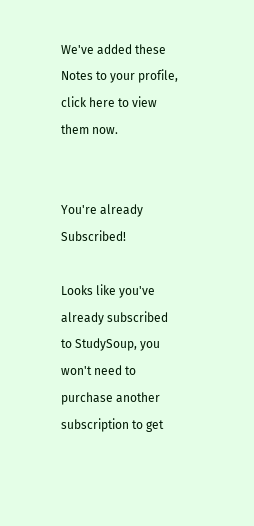We've added these Notes to your profile, click here to view them now.


You're already Subscribed!

Looks like you've already subscribed to StudySoup, you won't need to purchase another subscription to get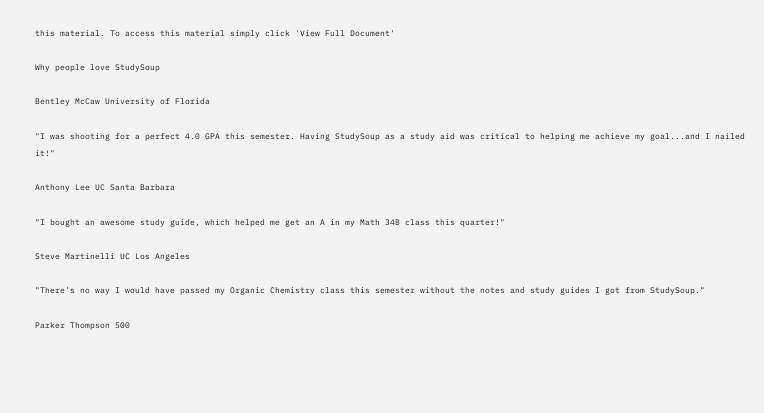this material. To access this material simply click 'View Full Document'

Why people love StudySoup

Bentley McCaw University of Florida

"I was shooting for a perfect 4.0 GPA this semester. Having StudySoup as a study aid was critical to helping me achieve my goal...and I nailed it!"

Anthony Lee UC Santa Barbara

"I bought an awesome study guide, which helped me get an A in my Math 34B class this quarter!"

Steve Martinelli UC Los Angeles

"There's no way I would have passed my Organic Chemistry class this semester without the notes and study guides I got from StudySoup."

Parker Thompson 500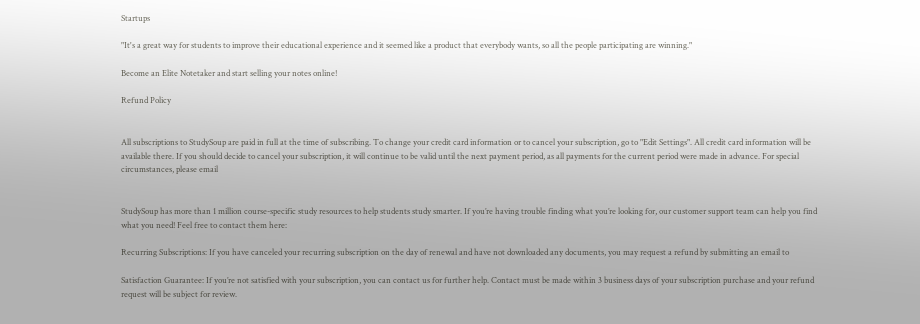Startups

"It's a great way for students to improve their educational experience and it seemed like a product that everybody wants, so all the people participating are winning."

Become an Elite Notetaker and start selling your notes online!

Refund Policy


All subscriptions to StudySoup are paid in full at the time of subscribing. To change your credit card information or to cancel your subscription, go to "Edit Settings". All credit card information will be available there. If you should decide to cancel your subscription, it will continue to be valid until the next payment period, as all payments for the current period were made in advance. For special circumstances, please email


StudySoup has more than 1 million course-specific study resources to help students study smarter. If you’re having trouble finding what you’re looking for, our customer support team can help you find what you need! Feel free to contact them here:

Recurring Subscriptions: If you have canceled your recurring subscription on the day of renewal and have not downloaded any documents, you may request a refund by submitting an email to

Satisfaction Guarantee: If you’re not satisfied with your subscription, you can contact us for further help. Contact must be made within 3 business days of your subscription purchase and your refund request will be subject for review.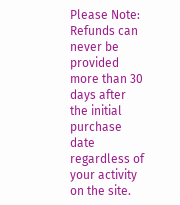Please Note: Refunds can never be provided more than 30 days after the initial purchase date regardless of your activity on the site.